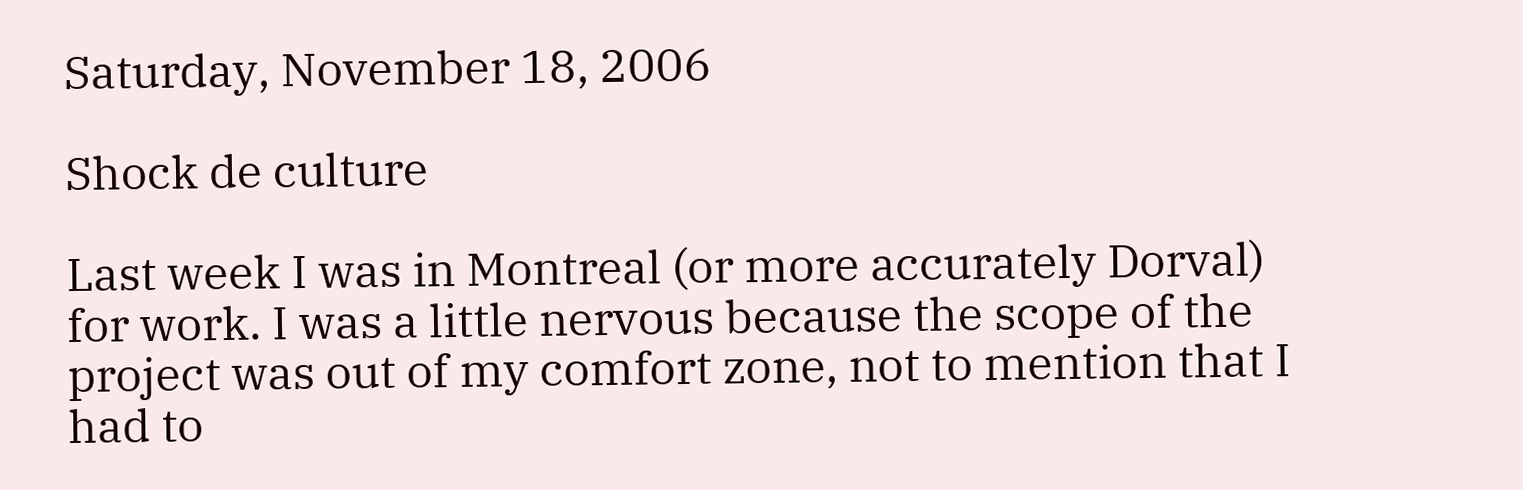Saturday, November 18, 2006

Shock de culture

Last week I was in Montreal (or more accurately Dorval) for work. I was a little nervous because the scope of the project was out of my comfort zone, not to mention that I had to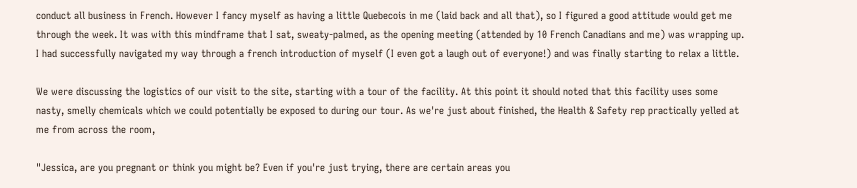conduct all business in French. However I fancy myself as having a little Quebecois in me (laid back and all that), so I figured a good attitude would get me through the week. It was with this mindframe that I sat, sweaty-palmed, as the opening meeting (attended by 10 French Canadians and me) was wrapping up. I had successfully navigated my way through a french introduction of myself (I even got a laugh out of everyone!) and was finally starting to relax a little.

We were discussing the logistics of our visit to the site, starting with a tour of the facility. At this point it should noted that this facility uses some nasty, smelly chemicals which we could potentially be exposed to during our tour. As we're just about finished, the Health & Safety rep practically yelled at me from across the room,

"Jessica, are you pregnant or think you might be? Even if you're just trying, there are certain areas you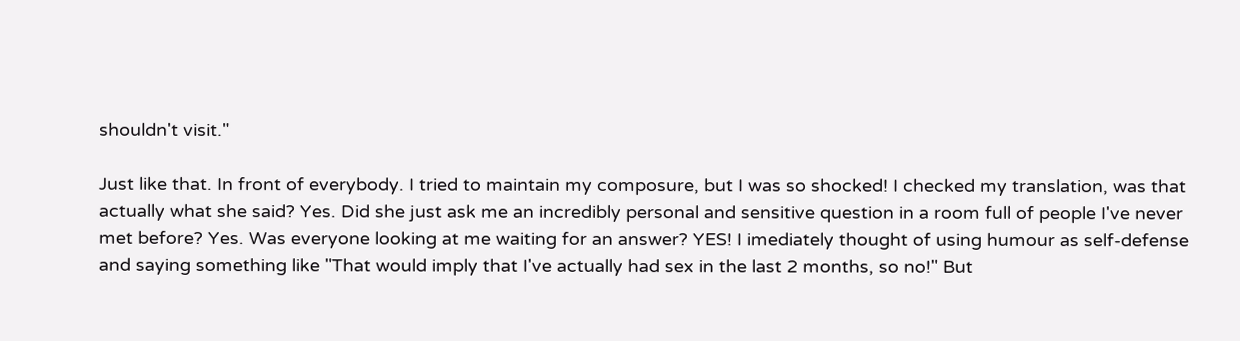shouldn't visit."

Just like that. In front of everybody. I tried to maintain my composure, but I was so shocked! I checked my translation, was that actually what she said? Yes. Did she just ask me an incredibly personal and sensitive question in a room full of people I've never met before? Yes. Was everyone looking at me waiting for an answer? YES! I imediately thought of using humour as self-defense and saying something like "That would imply that I've actually had sex in the last 2 months, so no!" But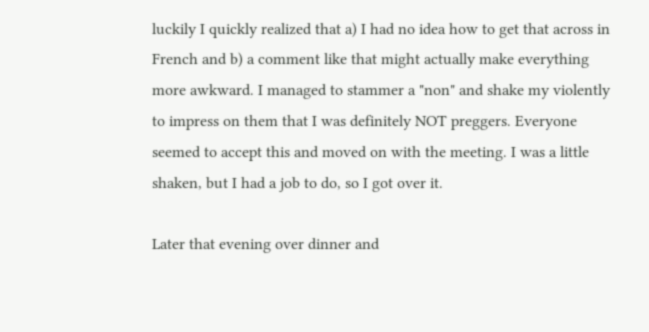luckily I quickly realized that a) I had no idea how to get that across in French and b) a comment like that might actually make everything more awkward. I managed to stammer a "non" and shake my violently to impress on them that I was definitely NOT preggers. Everyone seemed to accept this and moved on with the meeting. I was a little shaken, but I had a job to do, so I got over it.

Later that evening over dinner and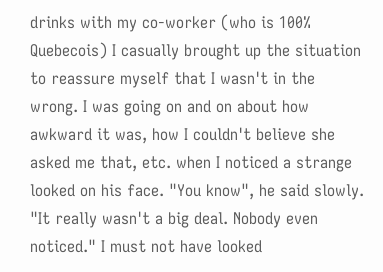drinks with my co-worker (who is 100% Quebecois) I casually brought up the situation to reassure myself that I wasn't in the wrong. I was going on and on about how awkward it was, how I couldn't believe she asked me that, etc. when I noticed a strange looked on his face. "You know", he said slowly. "It really wasn't a big deal. Nobody even noticed." I must not have looked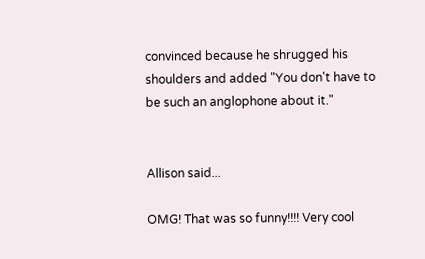convinced because he shrugged his shoulders and added "You don't have to be such an anglophone about it."


Allison said...

OMG! That was so funny!!!! Very cool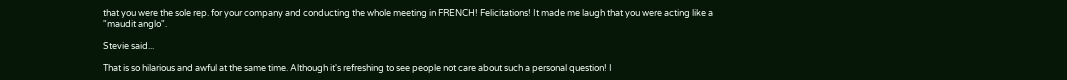that you were the sole rep. for your company and conducting the whole meeting in FRENCH! Felicitations! It made me laugh that you were acting like a "maudit anglo".

Stevie said...

That is so hilarious and awful at the same time. Although it's refreshing to see people not care about such a personal question! I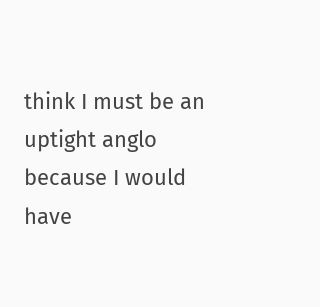think I must be an uptight anglo because I would have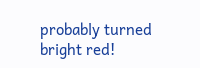probably turned bright red!